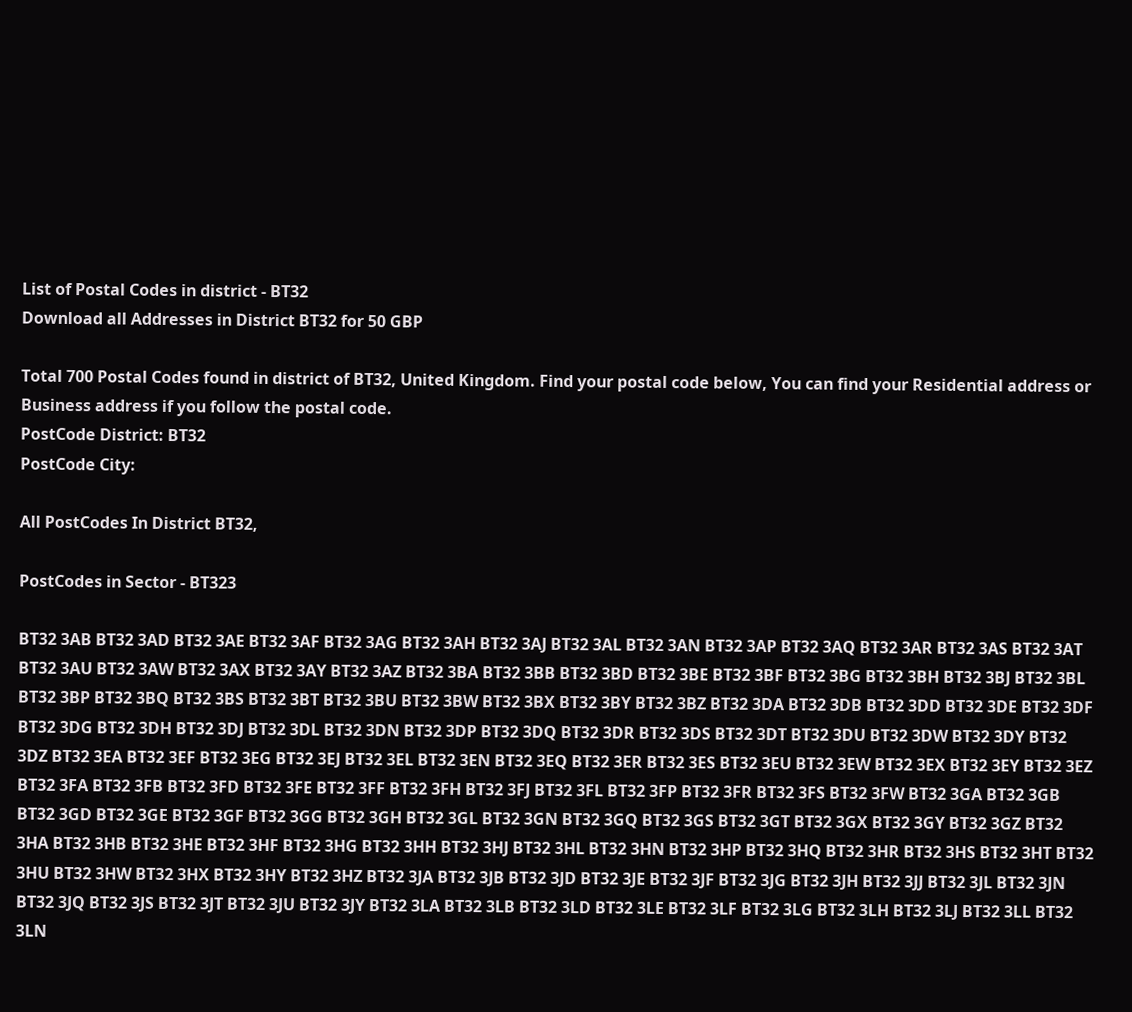List of Postal Codes in district - BT32
Download all Addresses in District BT32 for 50 GBP

Total 700 Postal Codes found in district of BT32, United Kingdom. Find your postal code below, You can find your Residential address or Business address if you follow the postal code.
PostCode District: BT32
PostCode City:

All PostCodes In District BT32,

PostCodes in Sector - BT323

BT32 3AB BT32 3AD BT32 3AE BT32 3AF BT32 3AG BT32 3AH BT32 3AJ BT32 3AL BT32 3AN BT32 3AP BT32 3AQ BT32 3AR BT32 3AS BT32 3AT BT32 3AU BT32 3AW BT32 3AX BT32 3AY BT32 3AZ BT32 3BA BT32 3BB BT32 3BD BT32 3BE BT32 3BF BT32 3BG BT32 3BH BT32 3BJ BT32 3BL BT32 3BP BT32 3BQ BT32 3BS BT32 3BT BT32 3BU BT32 3BW BT32 3BX BT32 3BY BT32 3BZ BT32 3DA BT32 3DB BT32 3DD BT32 3DE BT32 3DF BT32 3DG BT32 3DH BT32 3DJ BT32 3DL BT32 3DN BT32 3DP BT32 3DQ BT32 3DR BT32 3DS BT32 3DT BT32 3DU BT32 3DW BT32 3DY BT32 3DZ BT32 3EA BT32 3EF BT32 3EG BT32 3EJ BT32 3EL BT32 3EN BT32 3EQ BT32 3ER BT32 3ES BT32 3EU BT32 3EW BT32 3EX BT32 3EY BT32 3EZ BT32 3FA BT32 3FB BT32 3FD BT32 3FE BT32 3FF BT32 3FH BT32 3FJ BT32 3FL BT32 3FP BT32 3FR BT32 3FS BT32 3FW BT32 3GA BT32 3GB BT32 3GD BT32 3GE BT32 3GF BT32 3GG BT32 3GH BT32 3GL BT32 3GN BT32 3GQ BT32 3GS BT32 3GT BT32 3GX BT32 3GY BT32 3GZ BT32 3HA BT32 3HB BT32 3HE BT32 3HF BT32 3HG BT32 3HH BT32 3HJ BT32 3HL BT32 3HN BT32 3HP BT32 3HQ BT32 3HR BT32 3HS BT32 3HT BT32 3HU BT32 3HW BT32 3HX BT32 3HY BT32 3HZ BT32 3JA BT32 3JB BT32 3JD BT32 3JE BT32 3JF BT32 3JG BT32 3JH BT32 3JJ BT32 3JL BT32 3JN BT32 3JQ BT32 3JS BT32 3JT BT32 3JU BT32 3JY BT32 3LA BT32 3LB BT32 3LD BT32 3LE BT32 3LF BT32 3LG BT32 3LH BT32 3LJ BT32 3LL BT32 3LN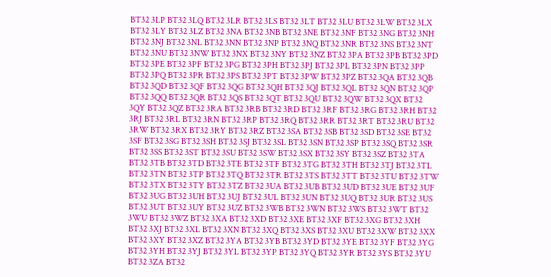BT32 3LP BT32 3LQ BT32 3LR BT32 3LS BT32 3LT BT32 3LU BT32 3LW BT32 3LX BT32 3LY BT32 3LZ BT32 3NA BT32 3NB BT32 3NE BT32 3NF BT32 3NG BT32 3NH BT32 3NJ BT32 3NL BT32 3NN BT32 3NP BT32 3NQ BT32 3NR BT32 3NS BT32 3NT BT32 3NU BT32 3NW BT32 3NX BT32 3NY BT32 3NZ BT32 3PA BT32 3PB BT32 3PD BT32 3PE BT32 3PF BT32 3PG BT32 3PH BT32 3PJ BT32 3PL BT32 3PN BT32 3PP BT32 3PQ BT32 3PR BT32 3PS BT32 3PT BT32 3PW BT32 3PZ BT32 3QA BT32 3QB BT32 3QD BT32 3QF BT32 3QG BT32 3QH BT32 3QJ BT32 3QL BT32 3QN BT32 3QP BT32 3QQ BT32 3QR BT32 3QS BT32 3QT BT32 3QU BT32 3QW BT32 3QX BT32 3QY BT32 3QZ BT32 3RA BT32 3RB BT32 3RD BT32 3RF BT32 3RG BT32 3RH BT32 3RJ BT32 3RL BT32 3RN BT32 3RP BT32 3RQ BT32 3RR BT32 3RT BT32 3RU BT32 3RW BT32 3RX BT32 3RY BT32 3RZ BT32 3SA BT32 3SB BT32 3SD BT32 3SE BT32 3SF BT32 3SG BT32 3SH BT32 3SJ BT32 3SL BT32 3SN BT32 3SP BT32 3SQ BT32 3SR BT32 3SS BT32 3ST BT32 3SU BT32 3SW BT32 3SX BT32 3SY BT32 3SZ BT32 3TA BT32 3TB BT32 3TD BT32 3TE BT32 3TF BT32 3TG BT32 3TH BT32 3TJ BT32 3TL BT32 3TN BT32 3TP BT32 3TQ BT32 3TR BT32 3TS BT32 3TT BT32 3TU BT32 3TW BT32 3TX BT32 3TY BT32 3TZ BT32 3UA BT32 3UB BT32 3UD BT32 3UE BT32 3UF BT32 3UG BT32 3UH BT32 3UJ BT32 3UL BT32 3UN BT32 3UQ BT32 3UR BT32 3US BT32 3UT BT32 3UY BT32 3UZ BT32 3WB BT32 3WN BT32 3WS BT32 3WT BT32 3WU BT32 3WZ BT32 3XA BT32 3XD BT32 3XE BT32 3XF BT32 3XG BT32 3XH BT32 3XJ BT32 3XL BT32 3XN BT32 3XQ BT32 3XS BT32 3XU BT32 3XW BT32 3XX BT32 3XY BT32 3XZ BT32 3YA BT32 3YB BT32 3YD BT32 3YE BT32 3YF BT32 3YG BT32 3YH BT32 3YJ BT32 3YL BT32 3YP BT32 3YQ BT32 3YR BT32 3YS BT32 3YU BT32 3ZA BT32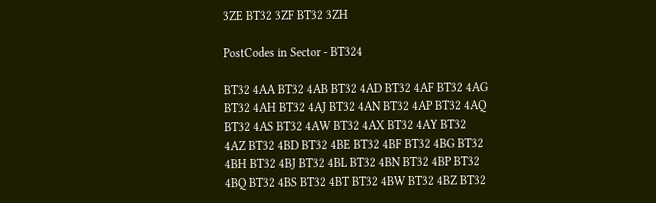3ZE BT32 3ZF BT32 3ZH

PostCodes in Sector - BT324

BT32 4AA BT32 4AB BT32 4AD BT32 4AF BT32 4AG BT32 4AH BT32 4AJ BT32 4AN BT32 4AP BT32 4AQ BT32 4AS BT32 4AW BT32 4AX BT32 4AY BT32 4AZ BT32 4BD BT32 4BE BT32 4BF BT32 4BG BT32 4BH BT32 4BJ BT32 4BL BT32 4BN BT32 4BP BT32 4BQ BT32 4BS BT32 4BT BT32 4BW BT32 4BZ BT32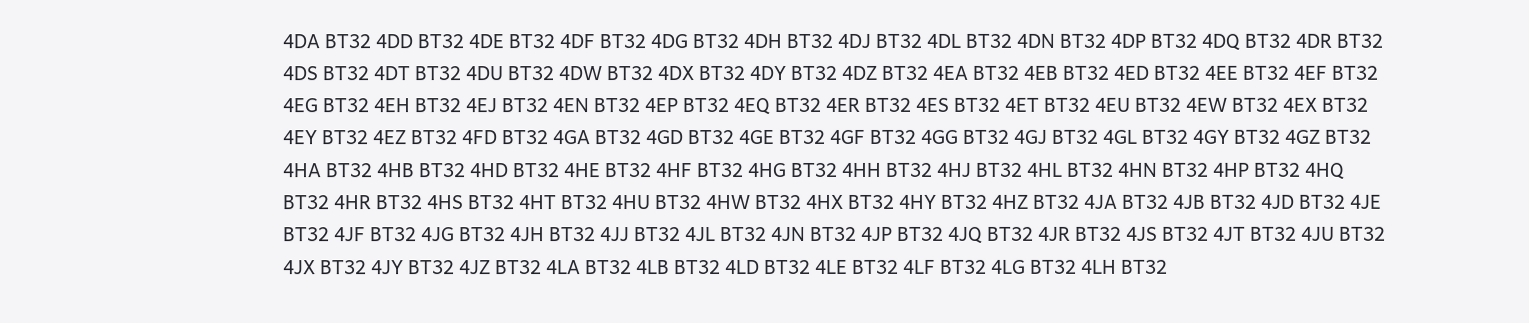4DA BT32 4DD BT32 4DE BT32 4DF BT32 4DG BT32 4DH BT32 4DJ BT32 4DL BT32 4DN BT32 4DP BT32 4DQ BT32 4DR BT32 4DS BT32 4DT BT32 4DU BT32 4DW BT32 4DX BT32 4DY BT32 4DZ BT32 4EA BT32 4EB BT32 4ED BT32 4EE BT32 4EF BT32 4EG BT32 4EH BT32 4EJ BT32 4EN BT32 4EP BT32 4EQ BT32 4ER BT32 4ES BT32 4ET BT32 4EU BT32 4EW BT32 4EX BT32 4EY BT32 4EZ BT32 4FD BT32 4GA BT32 4GD BT32 4GE BT32 4GF BT32 4GG BT32 4GJ BT32 4GL BT32 4GY BT32 4GZ BT32 4HA BT32 4HB BT32 4HD BT32 4HE BT32 4HF BT32 4HG BT32 4HH BT32 4HJ BT32 4HL BT32 4HN BT32 4HP BT32 4HQ BT32 4HR BT32 4HS BT32 4HT BT32 4HU BT32 4HW BT32 4HX BT32 4HY BT32 4HZ BT32 4JA BT32 4JB BT32 4JD BT32 4JE BT32 4JF BT32 4JG BT32 4JH BT32 4JJ BT32 4JL BT32 4JN BT32 4JP BT32 4JQ BT32 4JR BT32 4JS BT32 4JT BT32 4JU BT32 4JX BT32 4JY BT32 4JZ BT32 4LA BT32 4LB BT32 4LD BT32 4LE BT32 4LF BT32 4LG BT32 4LH BT32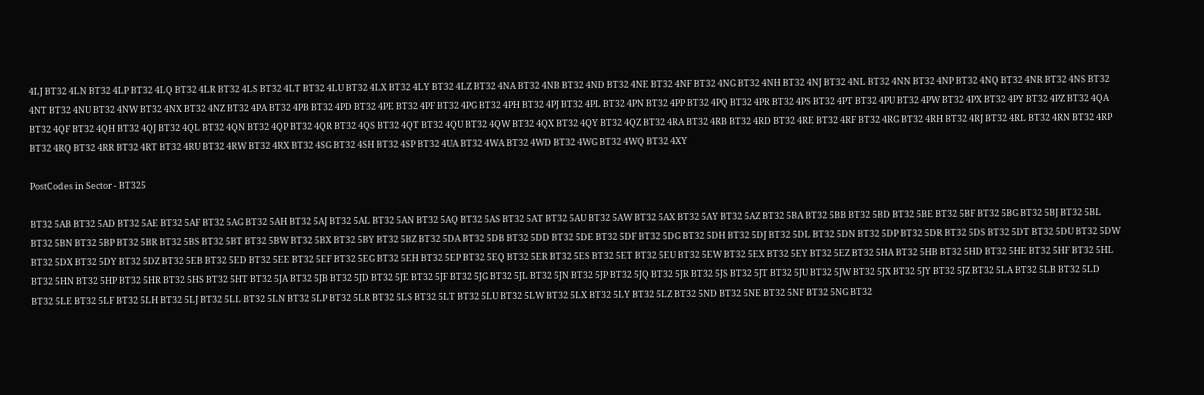4LJ BT32 4LN BT32 4LP BT32 4LQ BT32 4LR BT32 4LS BT32 4LT BT32 4LU BT32 4LX BT32 4LY BT32 4LZ BT32 4NA BT32 4NB BT32 4ND BT32 4NE BT32 4NF BT32 4NG BT32 4NH BT32 4NJ BT32 4NL BT32 4NN BT32 4NP BT32 4NQ BT32 4NR BT32 4NS BT32 4NT BT32 4NU BT32 4NW BT32 4NX BT32 4NZ BT32 4PA BT32 4PB BT32 4PD BT32 4PE BT32 4PF BT32 4PG BT32 4PH BT32 4PJ BT32 4PL BT32 4PN BT32 4PP BT32 4PQ BT32 4PR BT32 4PS BT32 4PT BT32 4PU BT32 4PW BT32 4PX BT32 4PY BT32 4PZ BT32 4QA BT32 4QF BT32 4QH BT32 4QJ BT32 4QL BT32 4QN BT32 4QP BT32 4QR BT32 4QS BT32 4QT BT32 4QU BT32 4QW BT32 4QX BT32 4QY BT32 4QZ BT32 4RA BT32 4RB BT32 4RD BT32 4RE BT32 4RF BT32 4RG BT32 4RH BT32 4RJ BT32 4RL BT32 4RN BT32 4RP BT32 4RQ BT32 4RR BT32 4RT BT32 4RU BT32 4RW BT32 4RX BT32 4SG BT32 4SH BT32 4SP BT32 4UA BT32 4WA BT32 4WD BT32 4WG BT32 4WQ BT32 4XY

PostCodes in Sector - BT325

BT32 5AB BT32 5AD BT32 5AE BT32 5AF BT32 5AG BT32 5AH BT32 5AJ BT32 5AL BT32 5AN BT32 5AQ BT32 5AS BT32 5AT BT32 5AU BT32 5AW BT32 5AX BT32 5AY BT32 5AZ BT32 5BA BT32 5BB BT32 5BD BT32 5BE BT32 5BF BT32 5BG BT32 5BJ BT32 5BL BT32 5BN BT32 5BP BT32 5BR BT32 5BS BT32 5BT BT32 5BW BT32 5BX BT32 5BY BT32 5BZ BT32 5DA BT32 5DB BT32 5DD BT32 5DE BT32 5DF BT32 5DG BT32 5DH BT32 5DJ BT32 5DL BT32 5DN BT32 5DP BT32 5DR BT32 5DS BT32 5DT BT32 5DU BT32 5DW BT32 5DX BT32 5DY BT32 5DZ BT32 5EB BT32 5ED BT32 5EE BT32 5EF BT32 5EG BT32 5EH BT32 5EP BT32 5EQ BT32 5ER BT32 5ES BT32 5ET BT32 5EU BT32 5EW BT32 5EX BT32 5EY BT32 5EZ BT32 5HA BT32 5HB BT32 5HD BT32 5HE BT32 5HF BT32 5HL BT32 5HN BT32 5HP BT32 5HR BT32 5HS BT32 5HT BT32 5JA BT32 5JB BT32 5JD BT32 5JE BT32 5JF BT32 5JG BT32 5JL BT32 5JN BT32 5JP BT32 5JQ BT32 5JR BT32 5JS BT32 5JT BT32 5JU BT32 5JW BT32 5JX BT32 5JY BT32 5JZ BT32 5LA BT32 5LB BT32 5LD BT32 5LE BT32 5LF BT32 5LH BT32 5LJ BT32 5LL BT32 5LN BT32 5LP BT32 5LR BT32 5LS BT32 5LT BT32 5LU BT32 5LW BT32 5LX BT32 5LY BT32 5LZ BT32 5ND BT32 5NE BT32 5NF BT32 5NG BT32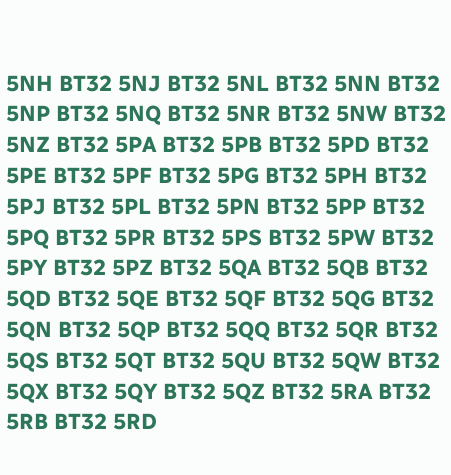5NH BT32 5NJ BT32 5NL BT32 5NN BT32 5NP BT32 5NQ BT32 5NR BT32 5NW BT32 5NZ BT32 5PA BT32 5PB BT32 5PD BT32 5PE BT32 5PF BT32 5PG BT32 5PH BT32 5PJ BT32 5PL BT32 5PN BT32 5PP BT32 5PQ BT32 5PR BT32 5PS BT32 5PW BT32 5PY BT32 5PZ BT32 5QA BT32 5QB BT32 5QD BT32 5QE BT32 5QF BT32 5QG BT32 5QN BT32 5QP BT32 5QQ BT32 5QR BT32 5QS BT32 5QT BT32 5QU BT32 5QW BT32 5QX BT32 5QY BT32 5QZ BT32 5RA BT32 5RB BT32 5RD